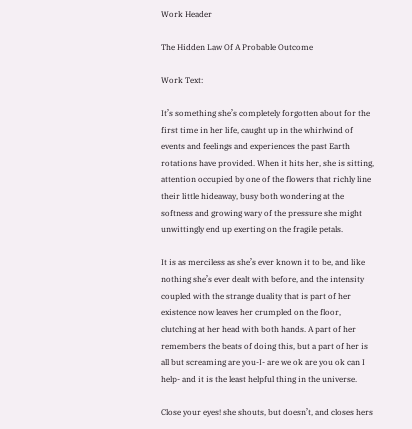Work Header

The Hidden Law Of A Probable Outcome

Work Text:

It’s something she’s completely forgotten about for the first time in her life, caught up in the whirlwind of events and feelings and experiences the past Earth rotations have provided. When it hits her, she is sitting, attention occupied by one of the flowers that richly line their little hideaway, busy both wondering at the softness and growing wary of the pressure she might unwittingly end up exerting on the fragile petals.

It is as merciless as she’s ever known it to be, and like nothing she’s ever dealt with before, and the intensity coupled with the strange duality that is part of her existence now leaves her crumpled on the floor, clutching at her head with both hands. A part of her remembers the beats of doing this, but a part of her is all but screaming are you-I- are we ok are you ok can I help- and it is the least helpful thing in the universe.

Close your eyes! she shouts, but doesn’t, and closes hers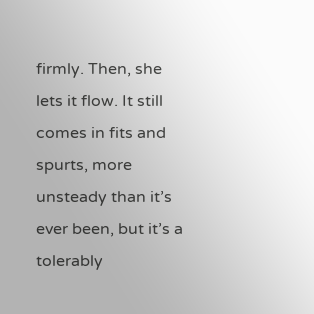firmly. Then, she lets it flow. It still comes in fits and spurts, more unsteady than it’s ever been, but it’s a tolerably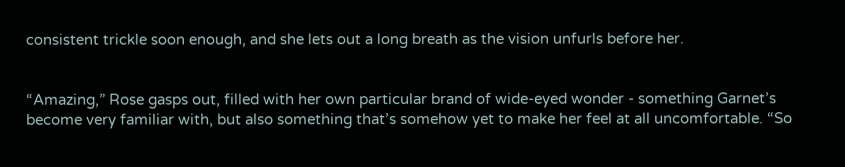consistent trickle soon enough, and she lets out a long breath as the vision unfurls before her.


“Amazing,” Rose gasps out, filled with her own particular brand of wide-eyed wonder - something Garnet’s become very familiar with, but also something that’s somehow yet to make her feel at all uncomfortable. “So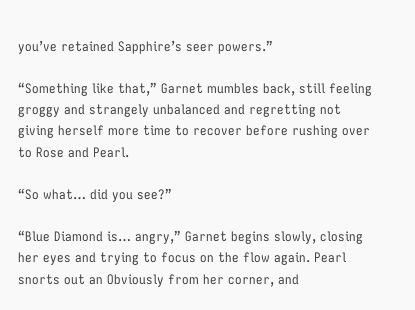you’ve retained Sapphire’s seer powers.”

“Something like that,” Garnet mumbles back, still feeling groggy and strangely unbalanced and regretting not giving herself more time to recover before rushing over to Rose and Pearl.

“So what… did you see?”

“Blue Diamond is… angry,” Garnet begins slowly, closing her eyes and trying to focus on the flow again. Pearl snorts out an Obviously from her corner, and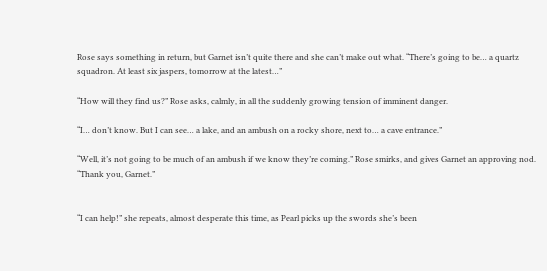Rose says something in return, but Garnet isn’t quite there and she can’t make out what. “There’s going to be… a quartz squadron. At least six jaspers, tomorrow at the latest…”

“How will they find us?” Rose asks, calmly, in all the suddenly growing tension of imminent danger.

“I… don’t know. But I can see… a lake, and an ambush on a rocky shore, next to… a cave entrance.”

“Well, it’s not going to be much of an ambush if we know they’re coming.” Rose smirks, and gives Garnet an approving nod. “Thank you, Garnet.”


“I can help!” she repeats, almost desperate this time, as Pearl picks up the swords she’s been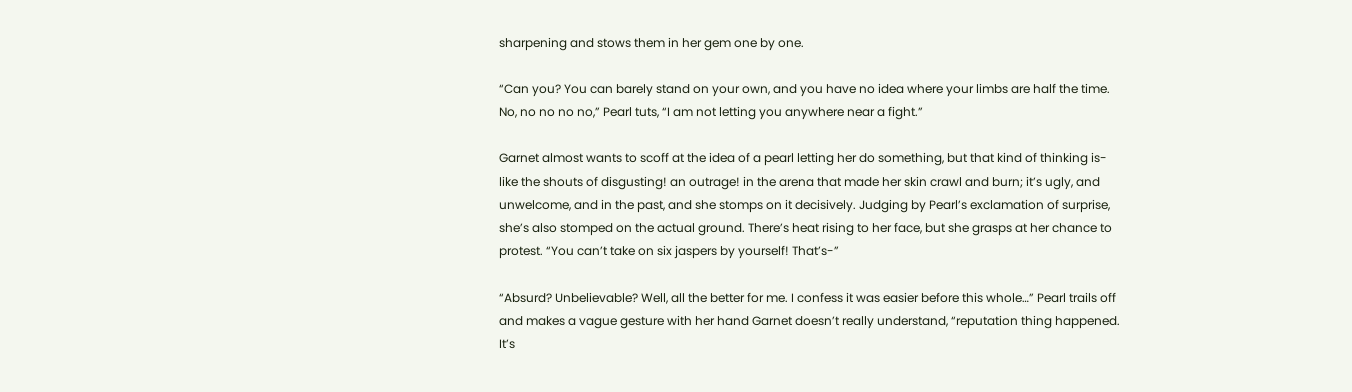sharpening and stows them in her gem one by one.

“Can you? You can barely stand on your own, and you have no idea where your limbs are half the time. No, no no no no,” Pearl tuts, “I am not letting you anywhere near a fight.”

Garnet almost wants to scoff at the idea of a pearl letting her do something, but that kind of thinking is- like the shouts of disgusting! an outrage! in the arena that made her skin crawl and burn; it’s ugly, and unwelcome, and in the past, and she stomps on it decisively. Judging by Pearl’s exclamation of surprise, she’s also stomped on the actual ground. There’s heat rising to her face, but she grasps at her chance to protest. “You can’t take on six jaspers by yourself! That’s-”

“Absurd? Unbelievable? Well, all the better for me. I confess it was easier before this whole…” Pearl trails off and makes a vague gesture with her hand Garnet doesn’t really understand, “reputation thing happened. It’s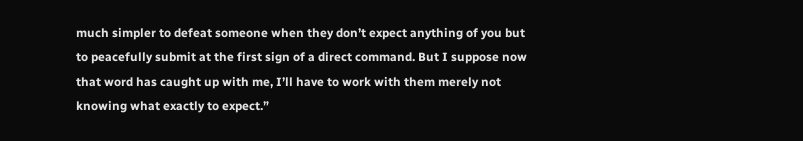much simpler to defeat someone when they don’t expect anything of you but to peacefully submit at the first sign of a direct command. But I suppose now that word has caught up with me, I’ll have to work with them merely not knowing what exactly to expect.”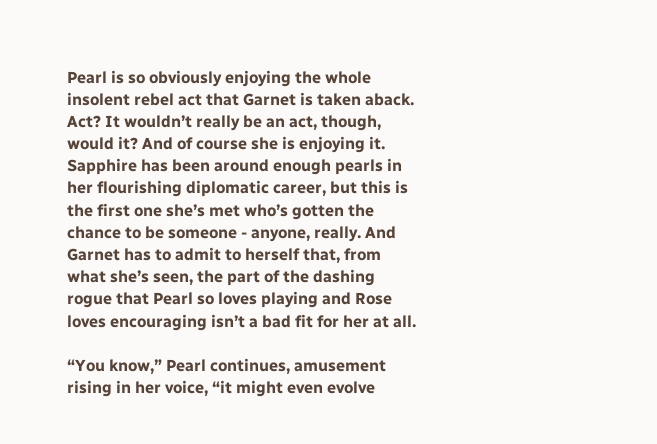Pearl is so obviously enjoying the whole insolent rebel act that Garnet is taken aback. Act? It wouldn’t really be an act, though, would it? And of course she is enjoying it. Sapphire has been around enough pearls in her flourishing diplomatic career, but this is the first one she’s met who’s gotten the chance to be someone - anyone, really. And Garnet has to admit to herself that, from what she’s seen, the part of the dashing rogue that Pearl so loves playing and Rose loves encouraging isn’t a bad fit for her at all.

“You know,” Pearl continues, amusement rising in her voice, “it might even evolve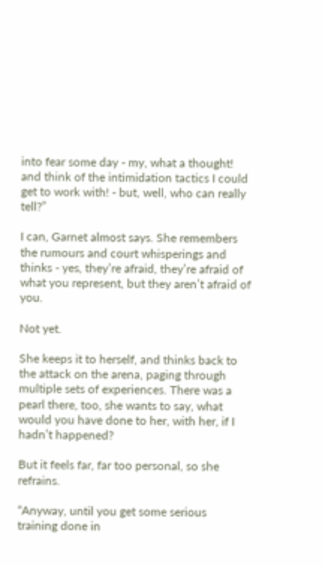into fear some day - my, what a thought! and think of the intimidation tactics I could get to work with! - but, well, who can really tell?”

I can, Garnet almost says. She remembers the rumours and court whisperings and thinks - yes, they’re afraid, they’re afraid of what you represent, but they aren’t afraid of you.

Not yet.

She keeps it to herself, and thinks back to the attack on the arena, paging through multiple sets of experiences. There was a pearl there, too, she wants to say, what would you have done to her, with her, if I hadn’t happened?

But it feels far, far too personal, so she refrains.

“Anyway, until you get some serious training done in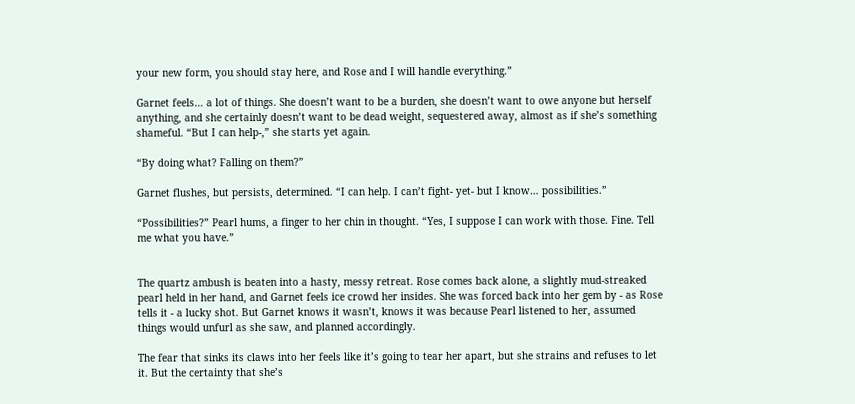your new form, you should stay here, and Rose and I will handle everything.”

Garnet feels… a lot of things. She doesn’t want to be a burden, she doesn’t want to owe anyone but herself anything, and she certainly doesn’t want to be dead weight, sequestered away, almost as if she’s something shameful. “But I can help-,” she starts yet again.

“By doing what? Falling on them?”

Garnet flushes, but persists, determined. “I can help. I can’t fight- yet- but I know… possibilities.”

“Possibilities?” Pearl hums, a finger to her chin in thought. “Yes, I suppose I can work with those. Fine. Tell me what you have.”


The quartz ambush is beaten into a hasty, messy retreat. Rose comes back alone, a slightly mud-streaked pearl held in her hand, and Garnet feels ice crowd her insides. She was forced back into her gem by - as Rose tells it - a lucky shot. But Garnet knows it wasn’t, knows it was because Pearl listened to her, assumed things would unfurl as she saw, and planned accordingly.

The fear that sinks its claws into her feels like it’s going to tear her apart, but she strains and refuses to let it. But the certainty that she’s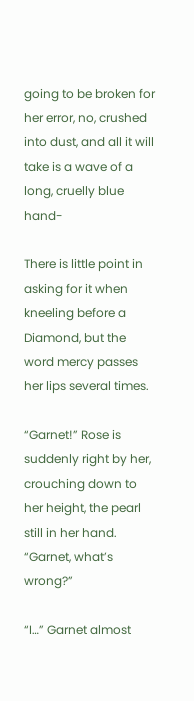going to be broken for her error, no, crushed into dust, and all it will take is a wave of a long, cruelly blue hand-

There is little point in asking for it when kneeling before a Diamond, but the word mercy passes her lips several times.

“Garnet!” Rose is suddenly right by her, crouching down to her height, the pearl still in her hand. “Garnet, what’s wrong?”

“I…” Garnet almost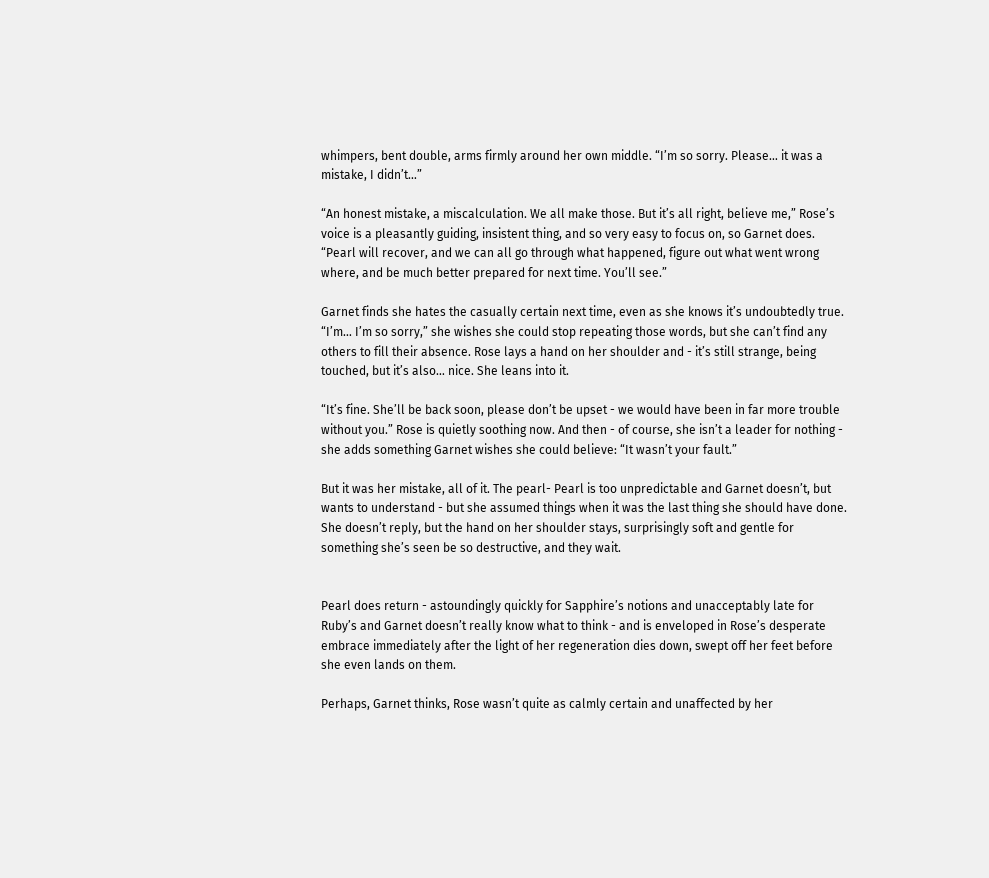whimpers, bent double, arms firmly around her own middle. “I’m so sorry. Please… it was a mistake, I didn’t…”

“An honest mistake, a miscalculation. We all make those. But it’s all right, believe me,” Rose’s voice is a pleasantly guiding, insistent thing, and so very easy to focus on, so Garnet does. “Pearl will recover, and we can all go through what happened, figure out what went wrong where, and be much better prepared for next time. You’ll see.”

Garnet finds she hates the casually certain next time, even as she knows it’s undoubtedly true. “I’m… I’m so sorry,” she wishes she could stop repeating those words, but she can’t find any others to fill their absence. Rose lays a hand on her shoulder and - it’s still strange, being touched, but it’s also… nice. She leans into it.

“It’s fine. She’ll be back soon, please don’t be upset - we would have been in far more trouble without you.” Rose is quietly soothing now. And then - of course, she isn’t a leader for nothing - she adds something Garnet wishes she could believe: “It wasn’t your fault.”

But it was her mistake, all of it. The pearl- Pearl is too unpredictable and Garnet doesn’t, but wants to understand - but she assumed things when it was the last thing she should have done. She doesn’t reply, but the hand on her shoulder stays, surprisingly soft and gentle for something she’s seen be so destructive, and they wait.


Pearl does return - astoundingly quickly for Sapphire’s notions and unacceptably late for Ruby’s and Garnet doesn’t really know what to think - and is enveloped in Rose’s desperate embrace immediately after the light of her regeneration dies down, swept off her feet before she even lands on them.

Perhaps, Garnet thinks, Rose wasn’t quite as calmly certain and unaffected by her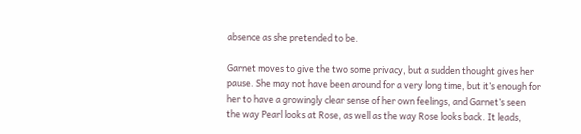absence as she pretended to be.

Garnet moves to give the two some privacy, but a sudden thought gives her pause. She may not have been around for a very long time, but it’s enough for her to have a growingly clear sense of her own feelings, and Garnet’s seen the way Pearl looks at Rose, as well as the way Rose looks back. It leads,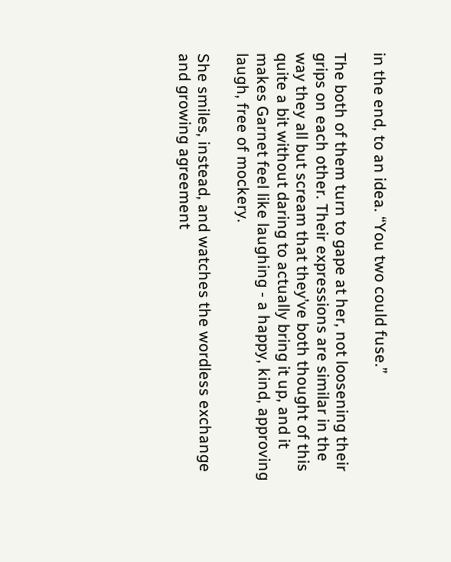in the end, to an idea. “You two could fuse.”

The both of them turn to gape at her, not loosening their grips on each other. Their expressions are similar in the way they all but scream that they’ve both thought of this quite a bit without daring to actually bring it up, and it makes Garnet feel like laughing - a happy, kind, approving laugh, free of mockery.

She smiles, instead, and watches the wordless exchange and growing agreement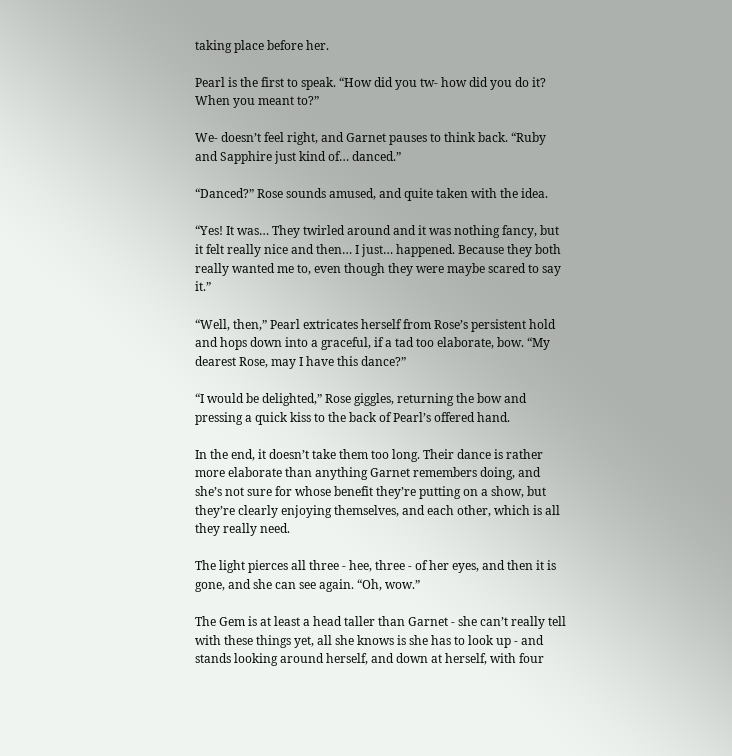taking place before her.

Pearl is the first to speak. “How did you tw- how did you do it? When you meant to?”

We- doesn’t feel right, and Garnet pauses to think back. “Ruby and Sapphire just kind of… danced.”

“Danced?” Rose sounds amused, and quite taken with the idea.

“Yes! It was… They twirled around and it was nothing fancy, but it felt really nice and then… I just… happened. Because they both really wanted me to, even though they were maybe scared to say it.”

“Well, then,” Pearl extricates herself from Rose’s persistent hold and hops down into a graceful, if a tad too elaborate, bow. “My dearest Rose, may I have this dance?”

“I would be delighted,” Rose giggles, returning the bow and pressing a quick kiss to the back of Pearl’s offered hand.

In the end, it doesn’t take them too long. Their dance is rather more elaborate than anything Garnet remembers doing, and she’s not sure for whose benefit they’re putting on a show, but they’re clearly enjoying themselves, and each other, which is all they really need.

The light pierces all three - hee, three - of her eyes, and then it is gone, and she can see again. “Oh, wow.”

The Gem is at least a head taller than Garnet - she can’t really tell with these things yet, all she knows is she has to look up - and stands looking around herself, and down at herself, with four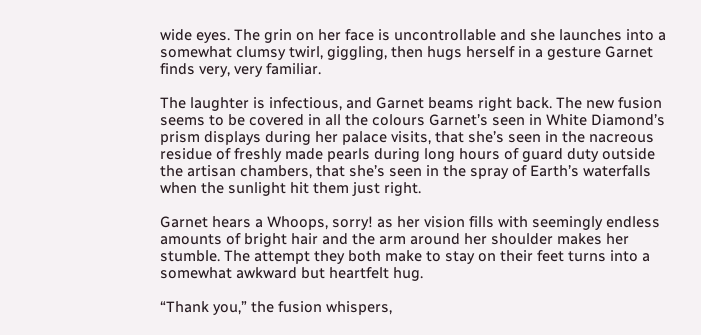wide eyes. The grin on her face is uncontrollable and she launches into a somewhat clumsy twirl, giggling, then hugs herself in a gesture Garnet finds very, very familiar.

The laughter is infectious, and Garnet beams right back. The new fusion seems to be covered in all the colours Garnet’s seen in White Diamond’s prism displays during her palace visits, that she’s seen in the nacreous residue of freshly made pearls during long hours of guard duty outside the artisan chambers, that she’s seen in the spray of Earth’s waterfalls when the sunlight hit them just right.

Garnet hears a Whoops, sorry! as her vision fills with seemingly endless amounts of bright hair and the arm around her shoulder makes her stumble. The attempt they both make to stay on their feet turns into a somewhat awkward but heartfelt hug.

“Thank you,” the fusion whispers,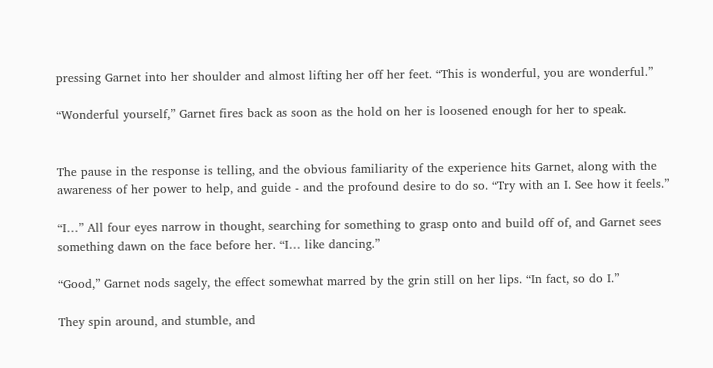pressing Garnet into her shoulder and almost lifting her off her feet. “This is wonderful, you are wonderful.”

“Wonderful yourself,” Garnet fires back as soon as the hold on her is loosened enough for her to speak.


The pause in the response is telling, and the obvious familiarity of the experience hits Garnet, along with the awareness of her power to help, and guide - and the profound desire to do so. “Try with an I. See how it feels.”

“I…” All four eyes narrow in thought, searching for something to grasp onto and build off of, and Garnet sees something dawn on the face before her. “I… like dancing.”

“Good,” Garnet nods sagely, the effect somewhat marred by the grin still on her lips. “In fact, so do I.”

They spin around, and stumble, and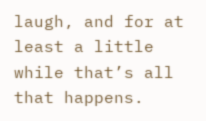laugh, and for at least a little while that’s all that happens.